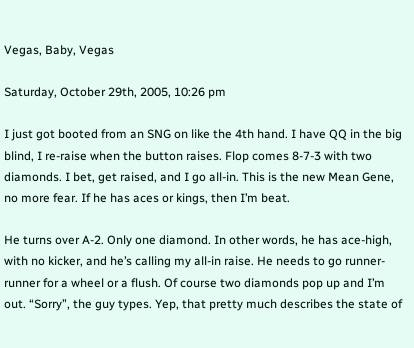Vegas, Baby, Vegas

Saturday, October 29th, 2005, 10:26 pm

I just got booted from an SNG on like the 4th hand. I have QQ in the big blind, I re-raise when the button raises. Flop comes 8-7-3 with two diamonds. I bet, get raised, and I go all-in. This is the new Mean Gene, no more fear. If he has aces or kings, then I’m beat.

He turns over A-2. Only one diamond. In other words, he has ace-high, with no kicker, and he’s calling my all-in raise. He needs to go runner-runner for a wheel or a flush. Of course two diamonds pop up and I’m out. “Sorry”, the guy types. Yep, that pretty much describes the state of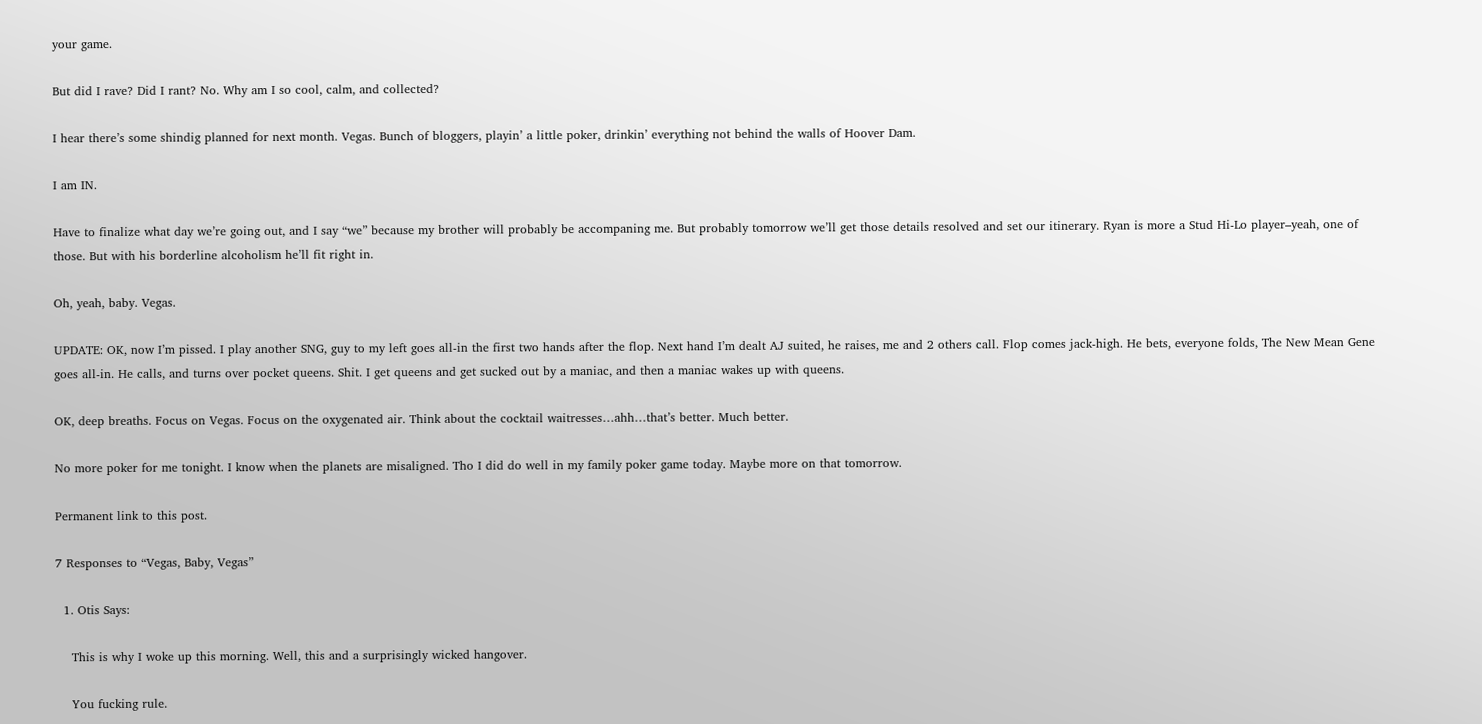your game.

But did I rave? Did I rant? No. Why am I so cool, calm, and collected?

I hear there’s some shindig planned for next month. Vegas. Bunch of bloggers, playin’ a little poker, drinkin’ everything not behind the walls of Hoover Dam.

I am IN.

Have to finalize what day we’re going out, and I say “we” because my brother will probably be accompaning me. But probably tomorrow we’ll get those details resolved and set our itinerary. Ryan is more a Stud Hi-Lo player–yeah, one of those. But with his borderline alcoholism he’ll fit right in.

Oh, yeah, baby. Vegas.

UPDATE: OK, now I’m pissed. I play another SNG, guy to my left goes all-in the first two hands after the flop. Next hand I’m dealt AJ suited, he raises, me and 2 others call. Flop comes jack-high. He bets, everyone folds, The New Mean Gene goes all-in. He calls, and turns over pocket queens. Shit. I get queens and get sucked out by a maniac, and then a maniac wakes up with queens.

OK, deep breaths. Focus on Vegas. Focus on the oxygenated air. Think about the cocktail waitresses…ahh…that’s better. Much better.

No more poker for me tonight. I know when the planets are misaligned. Tho I did do well in my family poker game today. Maybe more on that tomorrow.

Permanent link to this post.

7 Responses to “Vegas, Baby, Vegas”

  1. Otis Says:

    This is why I woke up this morning. Well, this and a surprisingly wicked hangover.

    You fucking rule.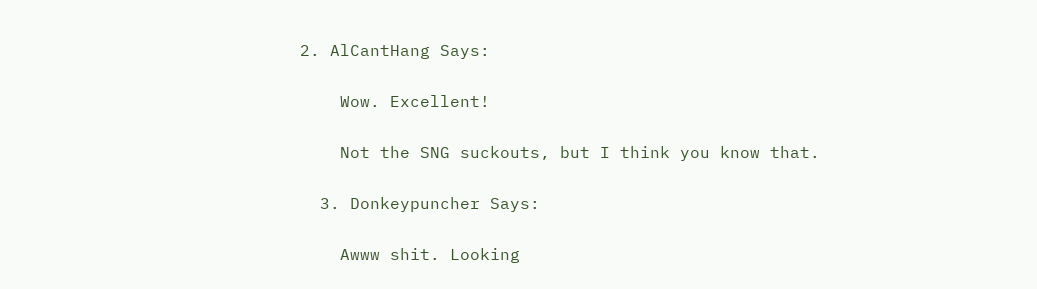2. AlCantHang Says:

    Wow. Excellent!

    Not the SNG suckouts, but I think you know that.

  3. Donkeypuncher Says:

    Awww shit. Looking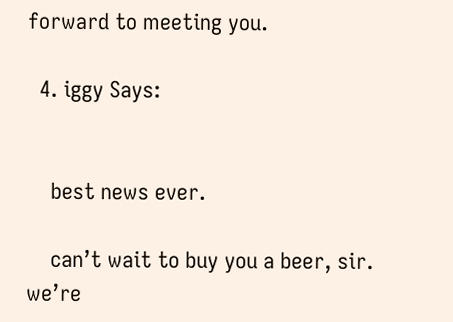forward to meeting you.

  4. iggy Says:


    best news ever.

    can’t wait to buy you a beer, sir. we’re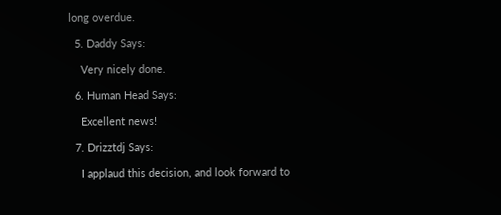long overdue.

  5. Daddy Says:

    Very nicely done.

  6. Human Head Says:

    Excellent news!

  7. Drizztdj Says:

    I applaud this decision, and look forward to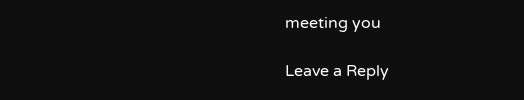meeting you

Leave a Reply